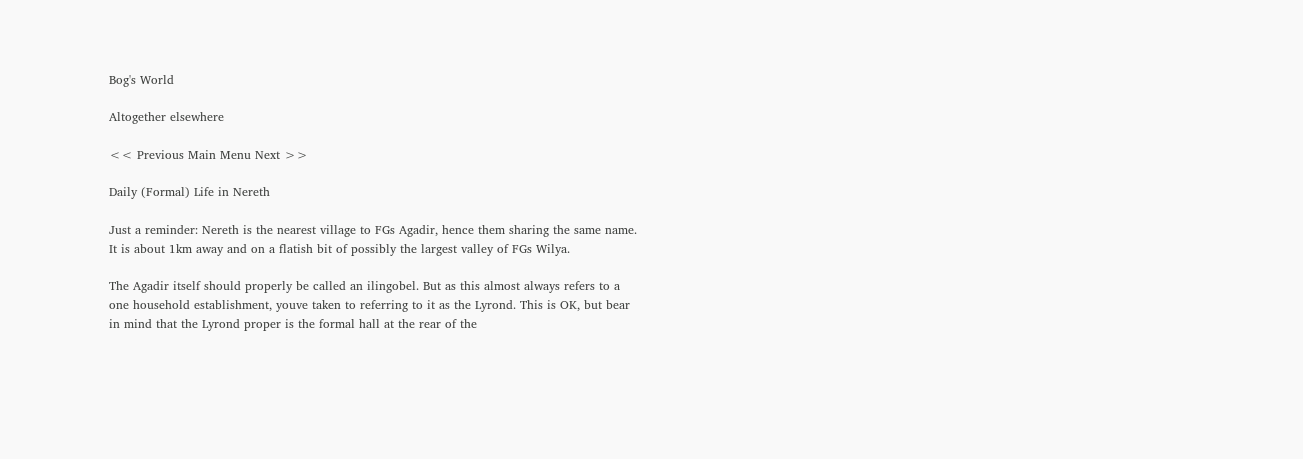Bog's World

Altogether elsewhere

<< Previous Main Menu Next >>

Daily (Formal) Life in Nereth

Just a reminder: Nereth is the nearest village to FGs Agadir, hence them sharing the same name. It is about 1km away and on a flatish bit of possibly the largest valley of FGs Wilya.

The Agadir itself should properly be called an ilingobel. But as this almost always refers to a one household establishment, youve taken to referring to it as the Lyrond. This is OK, but bear in mind that the Lyrond proper is the formal hall at the rear of the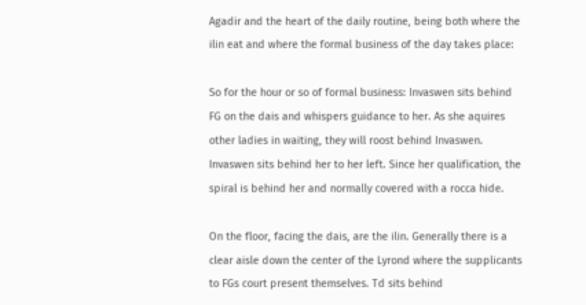Agadir and the heart of the daily routine, being both where the ilin eat and where the formal business of the day takes place:

So for the hour or so of formal business: Invaswen sits behind FG on the dais and whispers guidance to her. As she aquires other ladies in waiting, they will roost behind Invaswen. Invaswen sits behind her to her left. Since her qualification, the spiral is behind her and normally covered with a rocca hide.

On the floor, facing the dais, are the ilin. Generally there is a clear aisle down the center of the Lyrond where the supplicants to FGs court present themselves. Td sits behind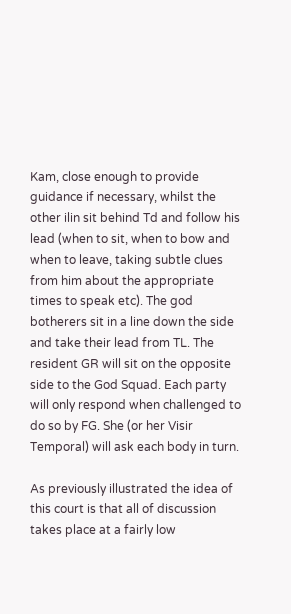Kam, close enough to provide guidance if necessary, whilst the other ilin sit behind Td and follow his lead (when to sit, when to bow and when to leave, taking subtle clues from him about the appropriate times to speak etc). The god botherers sit in a line down the side and take their lead from TL. The resident GR will sit on the opposite side to the God Squad. Each party will only respond when challenged to do so by FG. She (or her Visir Temporal) will ask each body in turn.

As previously illustrated the idea of this court is that all of discussion takes place at a fairly low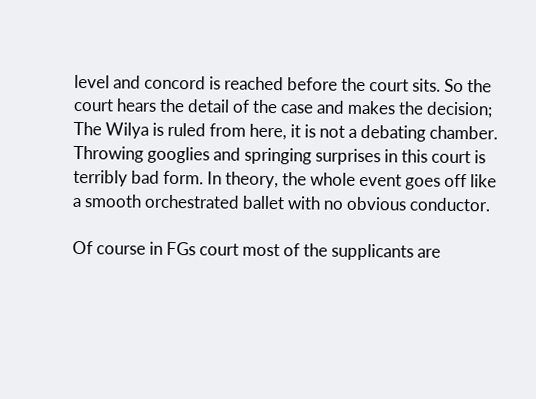level and concord is reached before the court sits. So the court hears the detail of the case and makes the decision; The Wilya is ruled from here, it is not a debating chamber. Throwing googlies and springing surprises in this court is terribly bad form. In theory, the whole event goes off like a smooth orchestrated ballet with no obvious conductor.

Of course in FGs court most of the supplicants are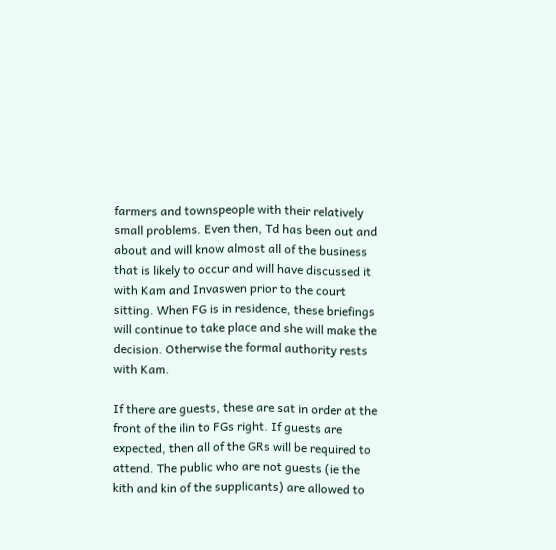farmers and townspeople with their relatively small problems. Even then, Td has been out and about and will know almost all of the business that is likely to occur and will have discussed it with Kam and Invaswen prior to the court sitting. When FG is in residence, these briefings will continue to take place and she will make the decision. Otherwise the formal authority rests with Kam.

If there are guests, these are sat in order at the front of the ilin to FGs right. If guests are expected, then all of the GRs will be required to attend. The public who are not guests (ie the kith and kin of the supplicants) are allowed to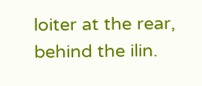loiter at the rear, behind the ilin.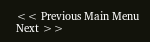<< Previous Main Menu Next >>